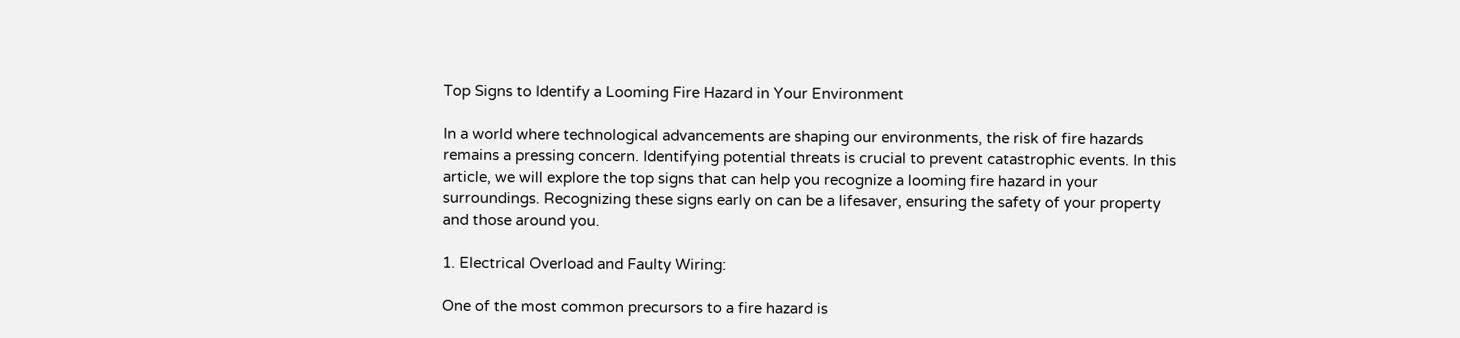Top Signs to Identify a Looming Fire Hazard in Your Environment

In a world where technological advancements are shaping our environments, the risk of fire hazards remains a pressing concern. Identifying potential threats is crucial to prevent catastrophic events. In this article, we will explore the top signs that can help you recognize a looming fire hazard in your surroundings. Recognizing these signs early on can be a lifesaver, ensuring the safety of your property and those around you.

1. Electrical Overload and Faulty Wiring:

One of the most common precursors to a fire hazard is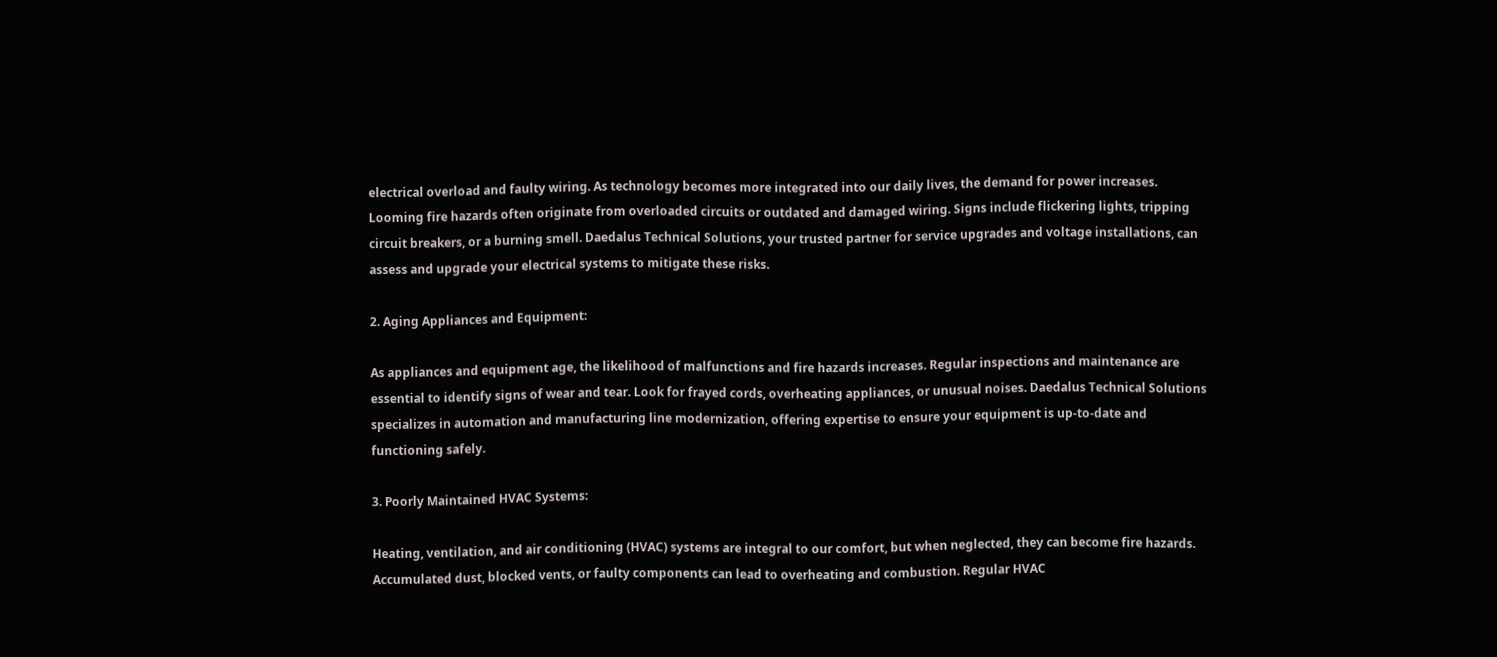electrical overload and faulty wiring. As technology becomes more integrated into our daily lives, the demand for power increases. Looming fire hazards often originate from overloaded circuits or outdated and damaged wiring. Signs include flickering lights, tripping circuit breakers, or a burning smell. Daedalus Technical Solutions, your trusted partner for service upgrades and voltage installations, can assess and upgrade your electrical systems to mitigate these risks.

2. Aging Appliances and Equipment:

As appliances and equipment age, the likelihood of malfunctions and fire hazards increases. Regular inspections and maintenance are essential to identify signs of wear and tear. Look for frayed cords, overheating appliances, or unusual noises. Daedalus Technical Solutions specializes in automation and manufacturing line modernization, offering expertise to ensure your equipment is up-to-date and functioning safely.

3. Poorly Maintained HVAC Systems:

Heating, ventilation, and air conditioning (HVAC) systems are integral to our comfort, but when neglected, they can become fire hazards. Accumulated dust, blocked vents, or faulty components can lead to overheating and combustion. Regular HVAC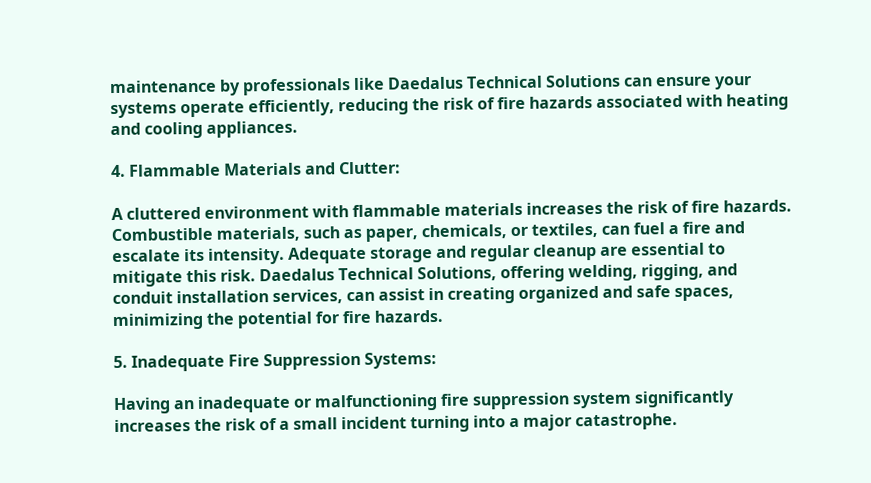maintenance by professionals like Daedalus Technical Solutions can ensure your systems operate efficiently, reducing the risk of fire hazards associated with heating and cooling appliances.

4. Flammable Materials and Clutter:

A cluttered environment with flammable materials increases the risk of fire hazards. Combustible materials, such as paper, chemicals, or textiles, can fuel a fire and escalate its intensity. Adequate storage and regular cleanup are essential to mitigate this risk. Daedalus Technical Solutions, offering welding, rigging, and conduit installation services, can assist in creating organized and safe spaces, minimizing the potential for fire hazards.

5. Inadequate Fire Suppression Systems:

Having an inadequate or malfunctioning fire suppression system significantly increases the risk of a small incident turning into a major catastrophe.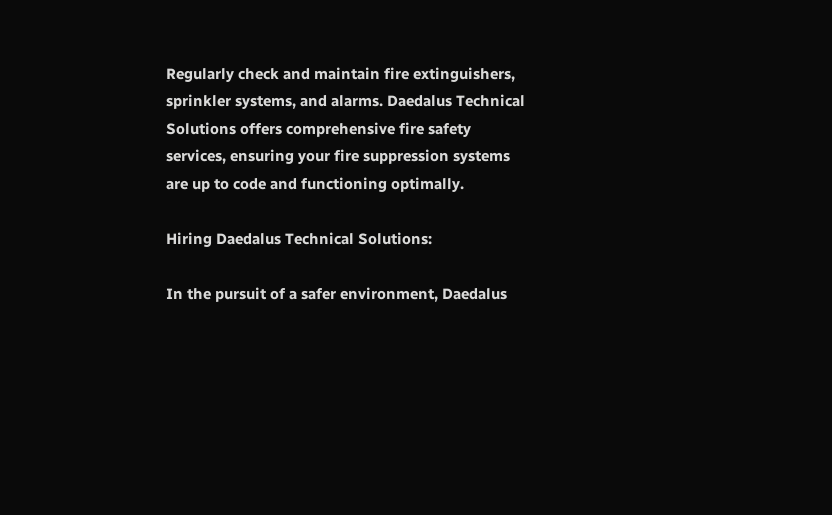Regularly check and maintain fire extinguishers, sprinkler systems, and alarms. Daedalus Technical Solutions offers comprehensive fire safety services, ensuring your fire suppression systems are up to code and functioning optimally.

Hiring Daedalus Technical Solutions:

In the pursuit of a safer environment, Daedalus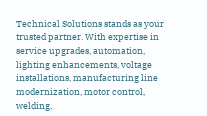Technical Solutions stands as your trusted partner. With expertise in service upgrades, automation, lighting enhancements, voltage installations, manufacturing line modernization, motor control, welding,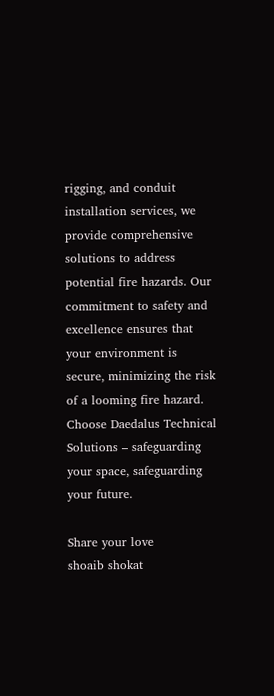rigging, and conduit installation services, we provide comprehensive solutions to address potential fire hazards. Our commitment to safety and excellence ensures that your environment is secure, minimizing the risk of a looming fire hazard. Choose Daedalus Technical Solutions – safeguarding your space, safeguarding your future.

Share your love
shoaib shokat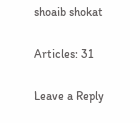shoaib shokat

Articles: 31

Leave a Reply